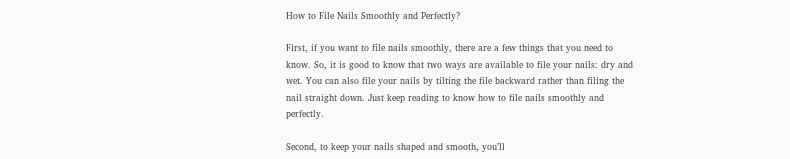How to File Nails Smoothly and Perfectly?

First, if you want to file nails smoothly, there are a few things that you need to know. So, it is good to know that two ways are available to file your nails: dry and wet. You can also file your nails by tilting the file backward rather than filing the nail straight down. Just keep reading to know how to file nails smoothly and perfectly.

Second, to keep your nails shaped and smooth, you’ll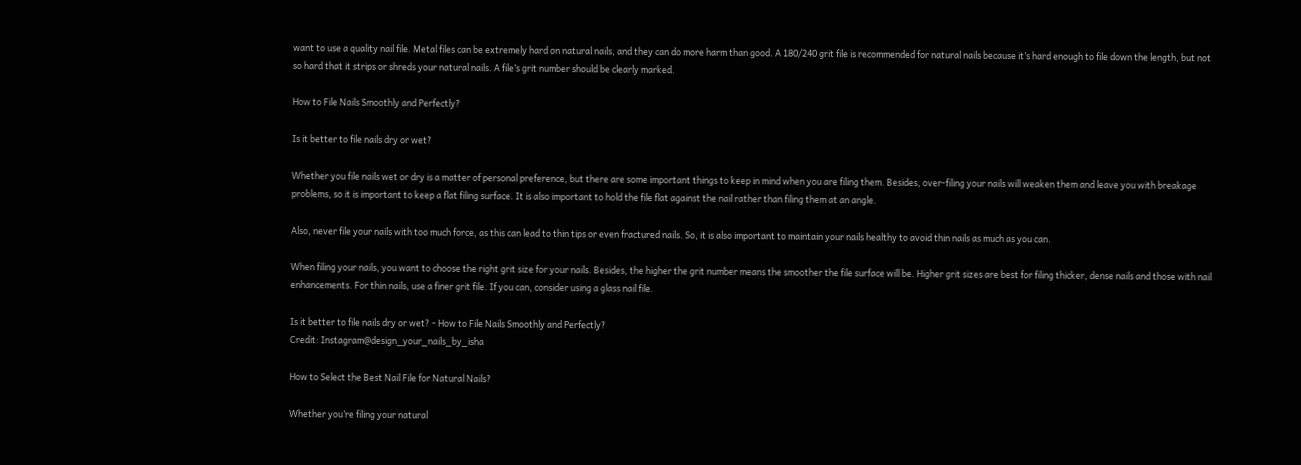want to use a quality nail file. Metal files can be extremely hard on natural nails, and they can do more harm than good. A 180/240 grit file is recommended for natural nails because it’s hard enough to file down the length, but not so hard that it strips or shreds your natural nails. A file’s grit number should be clearly marked.

How to File Nails Smoothly and Perfectly?

Is it better to file nails dry or wet?

Whether you file nails wet or dry is a matter of personal preference, but there are some important things to keep in mind when you are filing them. Besides, over-filing your nails will weaken them and leave you with breakage problems, so it is important to keep a flat filing surface. It is also important to hold the file flat against the nail rather than filing them at an angle.

Also, never file your nails with too much force, as this can lead to thin tips or even fractured nails. So, it is also important to maintain your nails healthy to avoid thin nails as much as you can.

When filing your nails, you want to choose the right grit size for your nails. Besides, the higher the grit number means the smoother the file surface will be. Higher grit sizes are best for filing thicker, dense nails and those with nail enhancements. For thin nails, use a finer grit file. If you can, consider using a glass nail file.

Is it better to file nails dry or wet? - How to File Nails Smoothly and Perfectly?
Credit: Instagram@design_your_nails_by_isha

How to Select the Best Nail File for Natural Nails?

Whether you’re filing your natural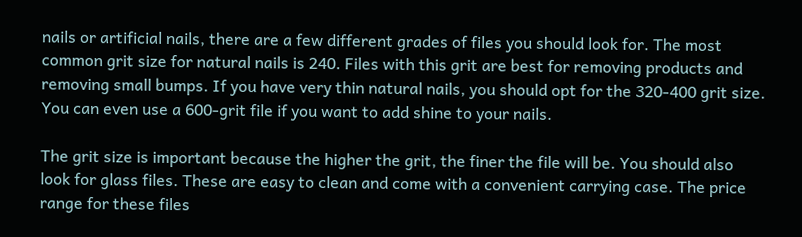nails or artificial nails, there are a few different grades of files you should look for. The most common grit size for natural nails is 240. Files with this grit are best for removing products and removing small bumps. If you have very thin natural nails, you should opt for the 320-400 grit size. You can even use a 600-grit file if you want to add shine to your nails.

The grit size is important because the higher the grit, the finer the file will be. You should also look for glass files. These are easy to clean and come with a convenient carrying case. The price range for these files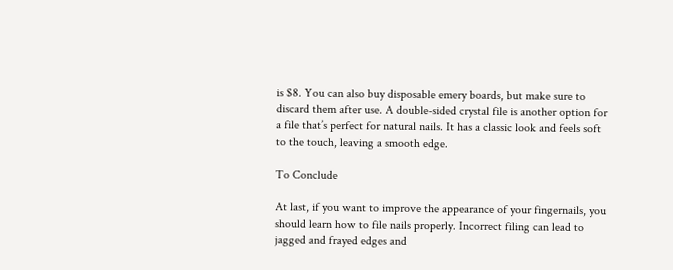is $8. You can also buy disposable emery boards, but make sure to discard them after use. A double-sided crystal file is another option for a file that’s perfect for natural nails. It has a classic look and feels soft to the touch, leaving a smooth edge.

To Conclude

At last, if you want to improve the appearance of your fingernails, you should learn how to file nails properly. Incorrect filing can lead to jagged and frayed edges and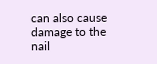can also cause damage to the nail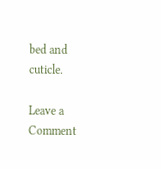bed and cuticle.

Leave a Comment